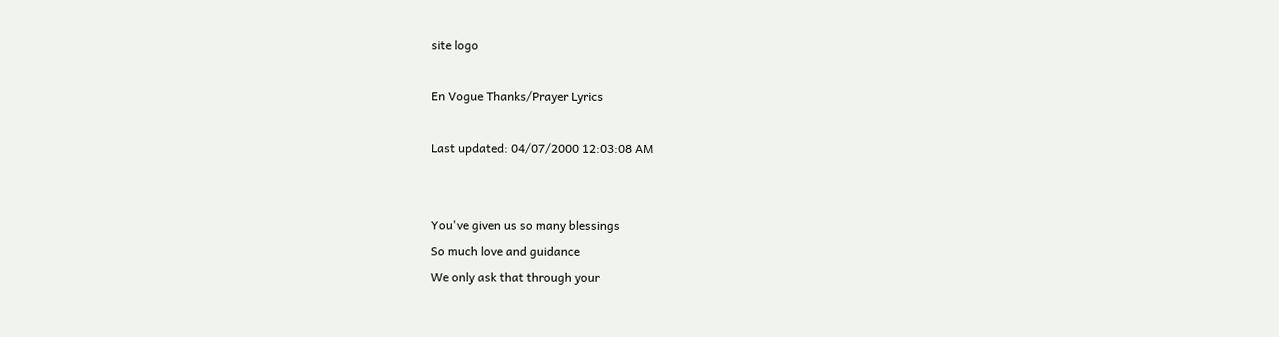site logo

En Vogue Thanks/Prayer Lyrics

Last updated: 04/07/2000 12:03:08 AM


You've given us so many blessings
So much love and guidance
We only ask that through your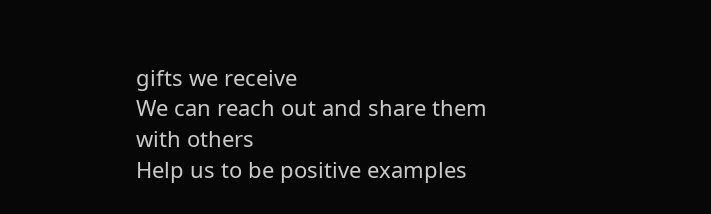gifts we receive
We can reach out and share them with others
Help us to be positive examples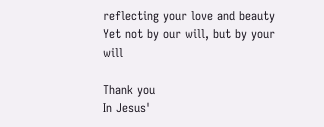reflecting your love and beauty
Yet not by our will, but by your will

Thank you
In Jesus'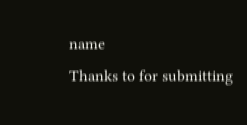name
Thanks to for submitting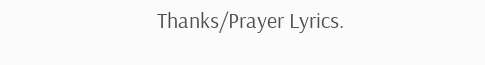Thanks/Prayer Lyrics.